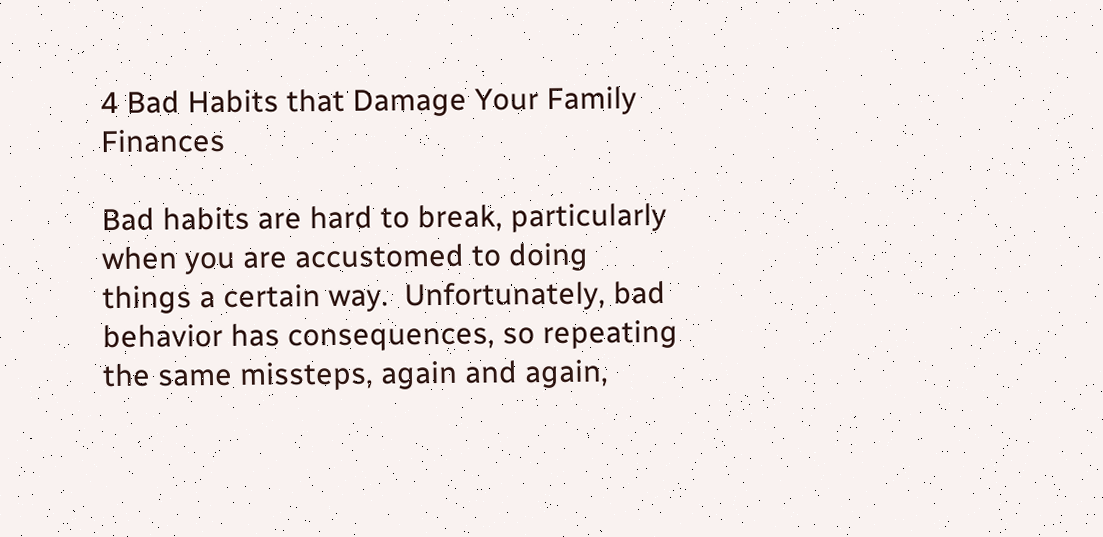4 Bad Habits that Damage Your Family Finances

Bad habits are hard to break, particularly when you are accustomed to doing things a certain way.  Unfortunately, bad behavior has consequences, so repeating the same missteps, again and again,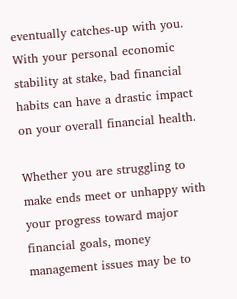eventually catches-up with you. With your personal economic stability at stake, bad financial habits can have a drastic impact on your overall financial health.

Whether you are struggling to make ends meet or unhappy with your progress toward major financial goals, money management issues may be to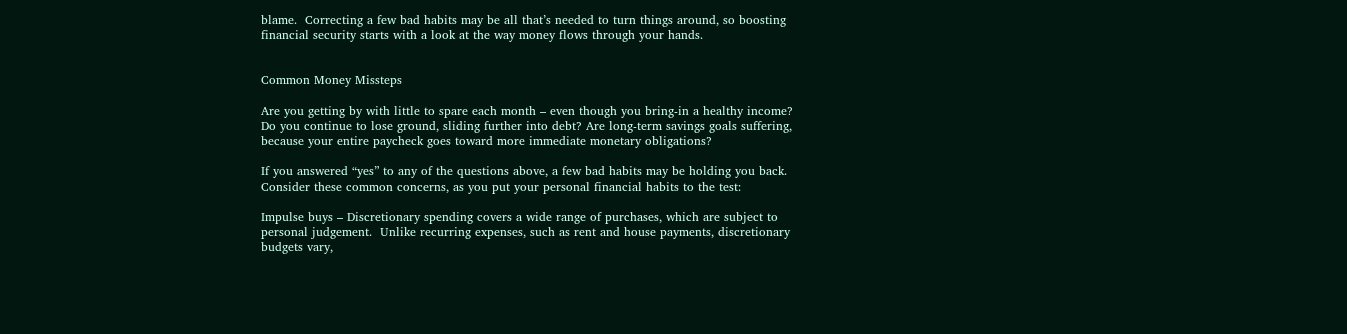blame.  Correcting a few bad habits may be all that’s needed to turn things around, so boosting financial security starts with a look at the way money flows through your hands.


Common Money Missteps

Are you getting by with little to spare each month – even though you bring-in a healthy income?  Do you continue to lose ground, sliding further into debt? Are long-term savings goals suffering, because your entire paycheck goes toward more immediate monetary obligations?

If you answered “yes” to any of the questions above, a few bad habits may be holding you back.  Consider these common concerns, as you put your personal financial habits to the test:

Impulse buys – Discretionary spending covers a wide range of purchases, which are subject to personal judgement.  Unlike recurring expenses, such as rent and house payments, discretionary budgets vary,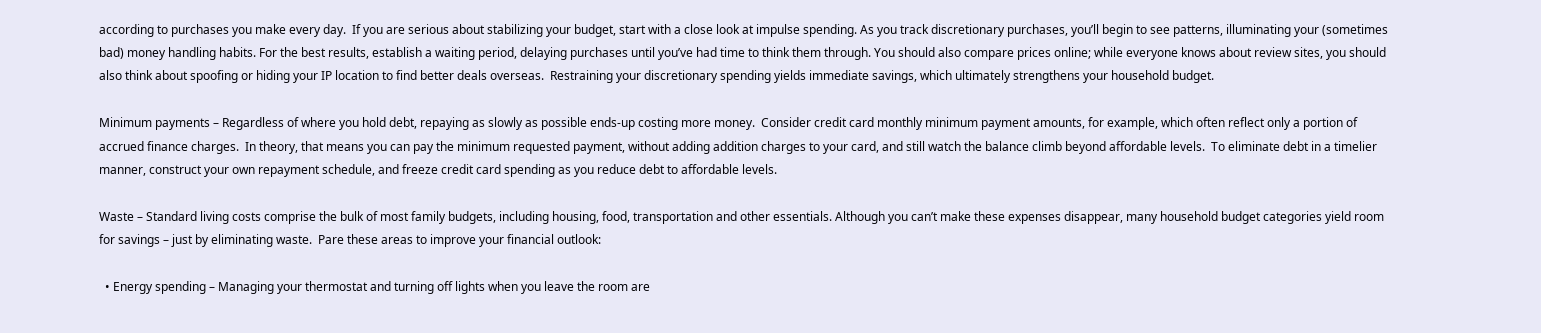according to purchases you make every day.  If you are serious about stabilizing your budget, start with a close look at impulse spending. As you track discretionary purchases, you’ll begin to see patterns, illuminating your (sometimes bad) money handling habits. For the best results, establish a waiting period, delaying purchases until you’ve had time to think them through. You should also compare prices online; while everyone knows about review sites, you should also think about spoofing or hiding your IP location to find better deals overseas.  Restraining your discretionary spending yields immediate savings, which ultimately strengthens your household budget.

Minimum payments – Regardless of where you hold debt, repaying as slowly as possible ends-up costing more money.  Consider credit card monthly minimum payment amounts, for example, which often reflect only a portion of accrued finance charges.  In theory, that means you can pay the minimum requested payment, without adding addition charges to your card, and still watch the balance climb beyond affordable levels.  To eliminate debt in a timelier manner, construct your own repayment schedule, and freeze credit card spending as you reduce debt to affordable levels.

Waste – Standard living costs comprise the bulk of most family budgets, including housing, food, transportation and other essentials. Although you can’t make these expenses disappear, many household budget categories yield room for savings – just by eliminating waste.  Pare these areas to improve your financial outlook:

  • Energy spending – Managing your thermostat and turning off lights when you leave the room are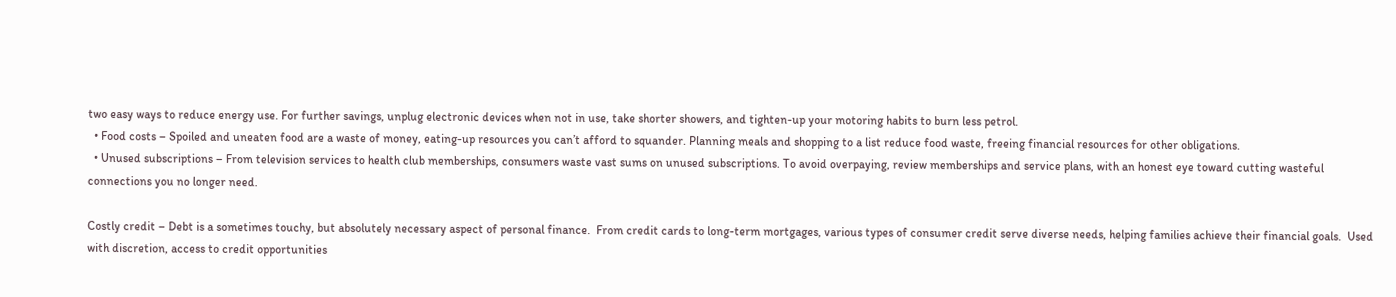two easy ways to reduce energy use. For further savings, unplug electronic devices when not in use, take shorter showers, and tighten-up your motoring habits to burn less petrol.
  • Food costs – Spoiled and uneaten food are a waste of money, eating-up resources you can’t afford to squander. Planning meals and shopping to a list reduce food waste, freeing financial resources for other obligations.
  • Unused subscriptions – From television services to health club memberships, consumers waste vast sums on unused subscriptions. To avoid overpaying, review memberships and service plans, with an honest eye toward cutting wasteful connections you no longer need.

Costly credit – Debt is a sometimes touchy, but absolutely necessary aspect of personal finance.  From credit cards to long-term mortgages, various types of consumer credit serve diverse needs, helping families achieve their financial goals.  Used with discretion, access to credit opportunities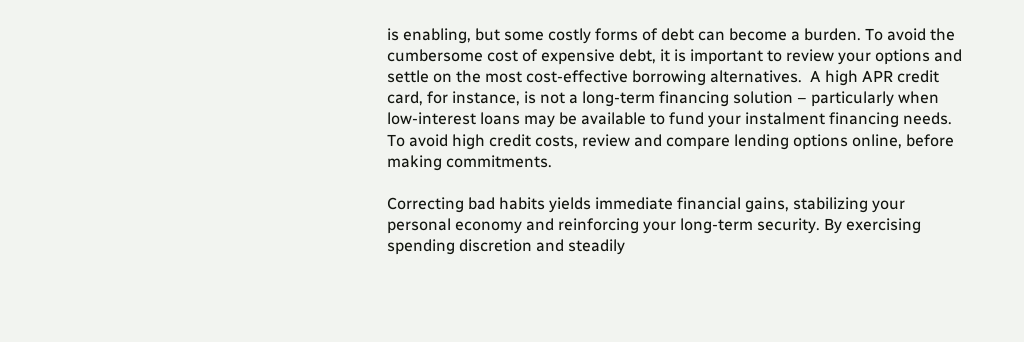is enabling, but some costly forms of debt can become a burden. To avoid the cumbersome cost of expensive debt, it is important to review your options and settle on the most cost-effective borrowing alternatives.  A high APR credit card, for instance, is not a long-term financing solution – particularly when low-interest loans may be available to fund your instalment financing needs.  To avoid high credit costs, review and compare lending options online, before making commitments.

Correcting bad habits yields immediate financial gains, stabilizing your personal economy and reinforcing your long-term security. By exercising spending discretion and steadily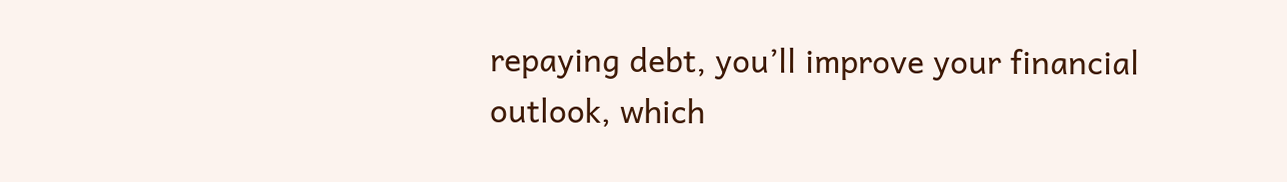repaying debt, you’ll improve your financial outlook, which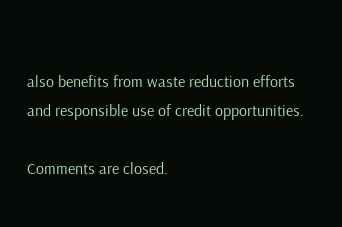also benefits from waste reduction efforts and responsible use of credit opportunities.

Comments are closed.